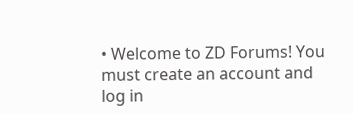• Welcome to ZD Forums! You must create an account and log in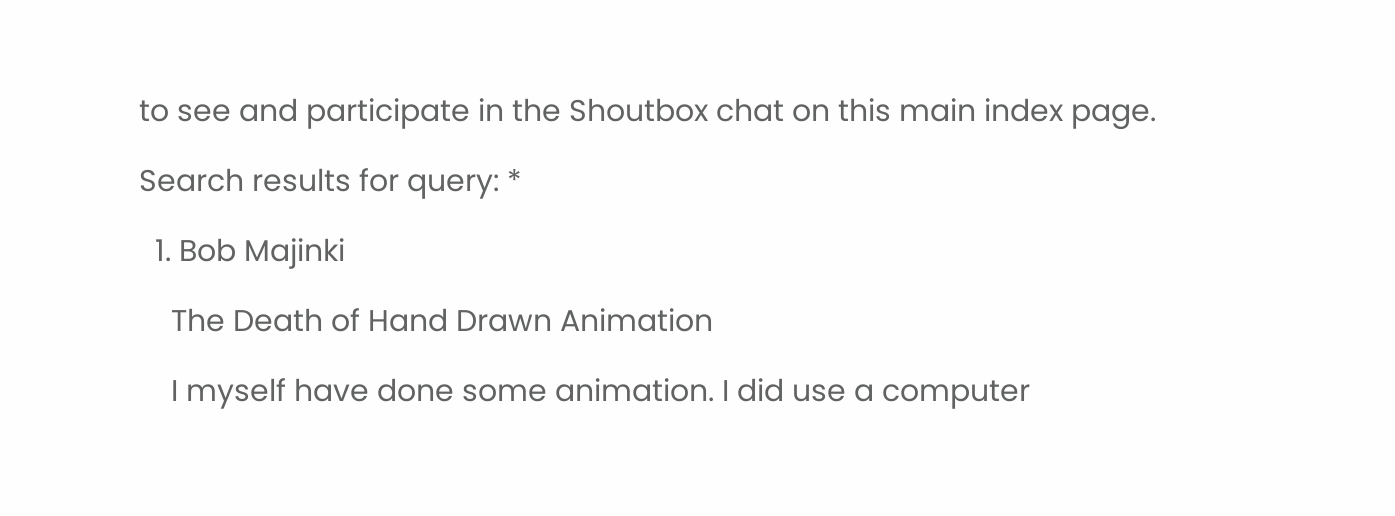to see and participate in the Shoutbox chat on this main index page.

Search results for query: *

  1. Bob Majinki

    The Death of Hand Drawn Animation

    I myself have done some animation. I did use a computer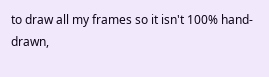to draw all my frames so it isn't 100% hand-drawn,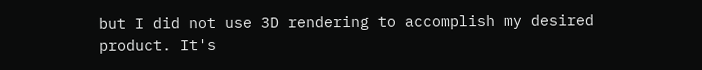but I did not use 3D rendering to accomplish my desired product. It's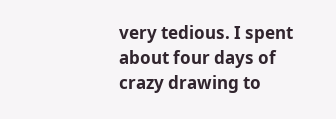very tedious. I spent about four days of crazy drawing to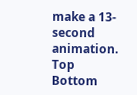make a 13-second animation.
Top Bottom